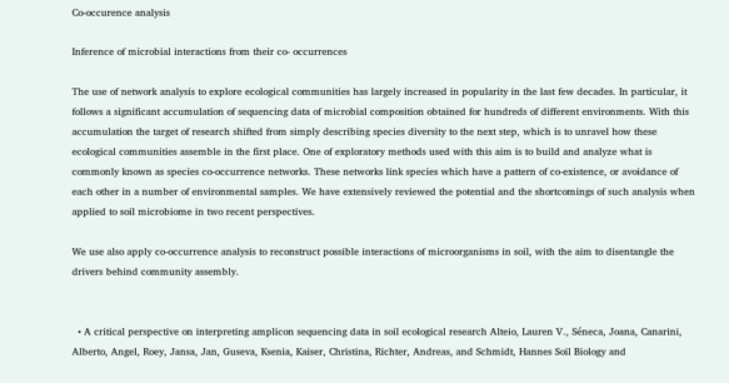Co-occurence analysis

Inference of microbial interactions from their co- occurrences

The use of network analysis to explore ecological communities has largely increased in popularity in the last few decades. In particular, it follows a significant accumulation of sequencing data of microbial composition obtained for hundreds of different environments. With this accumulation the target of research shifted from simply describing species diversity to the next step, which is to unravel how these ecological communities assemble in the first place. One of exploratory methods used with this aim is to build and analyze what is commonly known as species co-occurrence networks. These networks link species which have a pattern of co-existence, or avoidance of each other in a number of environmental samples. We have extensively reviewed the potential and the shortcomings of such analysis when applied to soil microbiome in two recent perspectives.

We use also apply co-occurrence analysis to reconstruct possible interactions of microorganisms in soil, with the aim to disentangle the drivers behind community assembly.


  • A critical perspective on interpreting amplicon sequencing data in soil ecological research Alteio, Lauren V., Séneca, Joana, Canarini, Alberto, Angel, Roey, Jansa, Jan, Guseva, Ksenia, Kaiser, Christina, Richter, Andreas, and Schmidt, Hannes Soil Biology and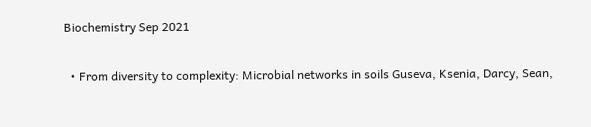Biochemistry Sep 2021

  • From diversity to complexity: Microbial networks in soils Guseva, Ksenia, Darcy, Sean,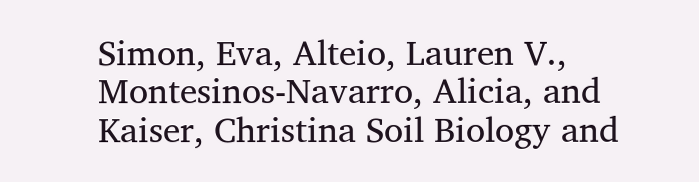Simon, Eva, Alteio, Lauren V., Montesinos-Navarro, Alicia, and Kaiser, Christina Soil Biology and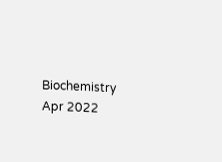Biochemistry Apr 2022